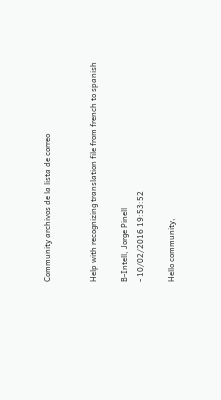Community archivos de la lista de correo


Help with recognizing translation file from french to spanish

B-Intell, Jorge Pinell
- 10/02/2016 19:53:52

Hello community,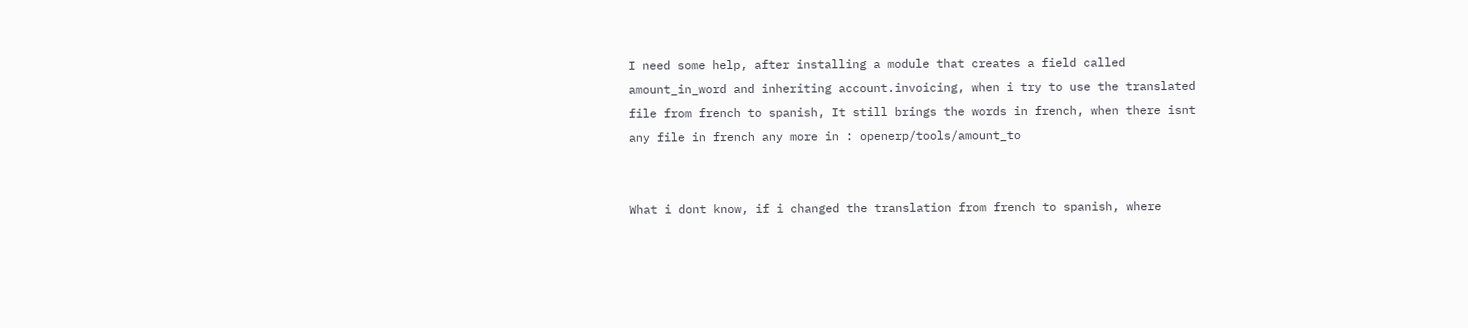I need some help, after installing a module that creates a field called amount_in_word and inheriting account.invoicing, when i try to use the translated file from french to spanish, It still brings the words in french, when there isnt any file in french any more in : openerp/tools/amount_to


What i dont know, if i changed the translation from french to spanish, where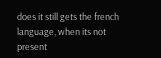does it still gets the french language, when its not present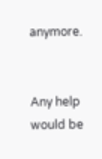anymore.


Any help would be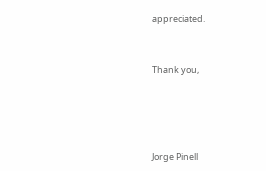appreciated.


Thank you,




Jorge Pinell